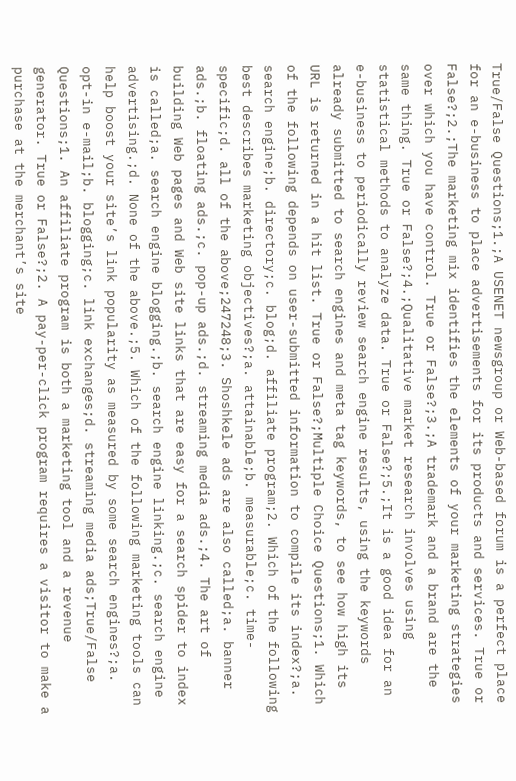True/False Questions;1.;A USENET newsgroup or Web-based forum is a perfect place for an e-business to place advertisements for its products and services. True or False?;2.;The marketing mix identifies the elements of your marketing strategies over which you have control. True or False?;3.;A trademark and a brand are the same thing. True or False?;4.;Qualitative market research involves using statistical methods to analyze data. True or False?;5.;It is a good idea for an e-business to periodically review search engine results, using the keywords already submitted to search engines and meta tag keywords, to see how high its URL is returned in a hit list. True or False?;Multiple Choice Questions;1. Which of the following depends on user-submitted information to compile its index?;a. search engine;b. directory;c. blog;d. affiliate program;2. Which of the following best describes marketing objectives?;a. attainable;b. measurable;c. time-specific;d. all of the above;247248;3. Shoshkele ads are also called;a. banner ads.;b. floating ads.;c. pop-up ads.;d. streaming media ads.;4. The art of building Web pages and Web site links that are easy for a search spider to index is called;a. search engine blogging.;b. search engine linking.;c. search engine advertising.;d. None of the above.;5. Which of the following marketing tools can help boost your site’s link popularity as measured by some search engines?;a. opt-in e-mail;b. blogging;c. link exchanges;d. streaming media ads;True/False Questions;1. An affiliate program is both a marketing tool and a revenue generator. True or False?;2. A pay-per-click program requires a visitor to make a purchase at the merchant’s site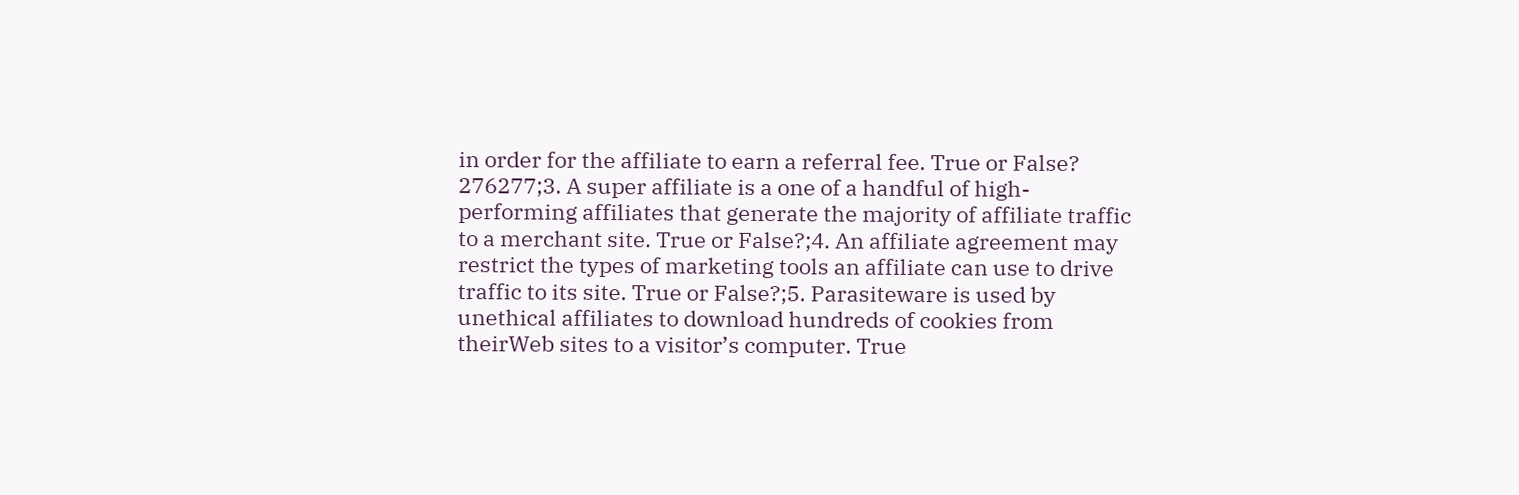in order for the affiliate to earn a referral fee. True or False? 276277;3. A super affiliate is a one of a handful of high-performing affiliates that generate the majority of affiliate traffic to a merchant site. True or False?;4. An affiliate agreement may restrict the types of marketing tools an affiliate can use to drive traffic to its site. True or False?;5. Parasiteware is used by unethical affiliates to download hundreds of cookies from theirWeb sites to a visitor’s computer. True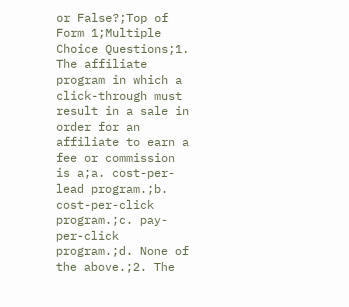or False?;Top of Form 1;Multiple Choice Questions;1. The affiliate program in which a click-through must result in a sale in order for an affiliate to earn a fee or commission is a;a. cost-per-lead program.;b. cost-per-click program.;c. pay-per-click program.;d. None of the above.;2. The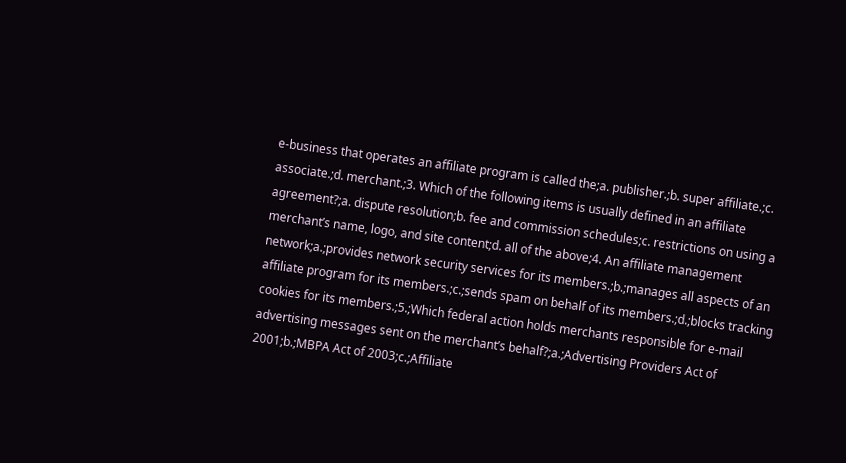e-business that operates an affiliate program is called the;a. publisher.;b. super affiliate.;c. associate.;d. merchant.;3. Which of the following items is usually defined in an affiliate agreement?;a. dispute resolution;b. fee and commission schedules;c. restrictions on using a merchant’s name, logo, and site content;d. all of the above;4. An affiliate management network;a.;provides network security services for its members.;b.;manages all aspects of an affiliate program for its members.;c.;sends spam on behalf of its members.;d.;blocks tracking cookies for its members.;5.;Which federal action holds merchants responsible for e-mail advertising messages sent on the merchant’s behalf?;a.;Advertising Providers Act of 2001;b.;MBPA Act of 2003;c.;Affiliate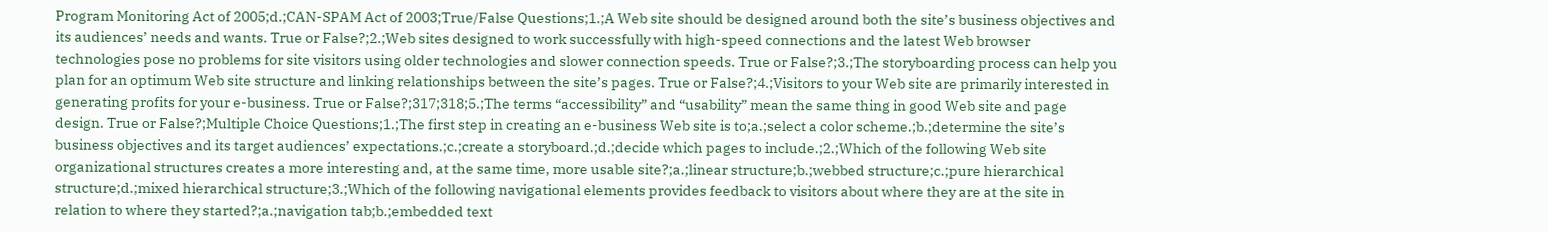Program Monitoring Act of 2005;d.;CAN-SPAM Act of 2003;True/False Questions;1.;A Web site should be designed around both the site’s business objectives and its audiences’ needs and wants. True or False?;2.;Web sites designed to work successfully with high-speed connections and the latest Web browser technologies pose no problems for site visitors using older technologies and slower connection speeds. True or False?;3.;The storyboarding process can help you plan for an optimum Web site structure and linking relationships between the site’s pages. True or False?;4.;Visitors to your Web site are primarily interested in generating profits for your e-business. True or False?;317;318;5.;The terms “accessibility” and “usability” mean the same thing in good Web site and page design. True or False?;Multiple Choice Questions;1.;The first step in creating an e-business Web site is to;a.;select a color scheme.;b.;determine the site’s business objectives and its target audiences’ expectations.;c.;create a storyboard.;d.;decide which pages to include.;2.;Which of the following Web site organizational structures creates a more interesting and, at the same time, more usable site?;a.;linear structure;b.;webbed structure;c.;pure hierarchical structure;d.;mixed hierarchical structure;3.;Which of the following navigational elements provides feedback to visitors about where they are at the site in relation to where they started?;a.;navigation tab;b.;embedded text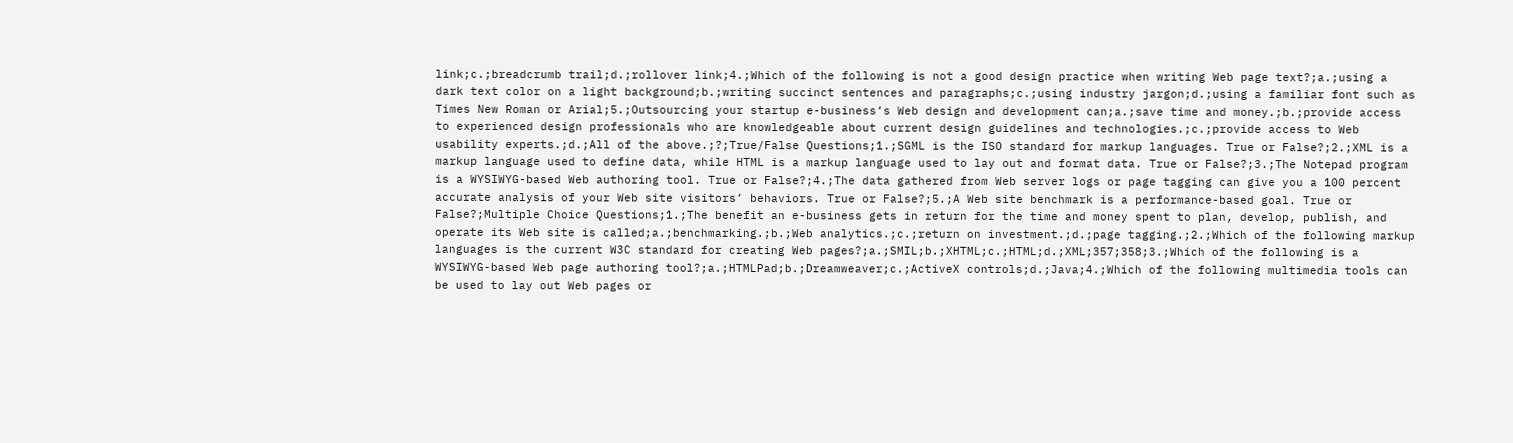link;c.;breadcrumb trail;d.;rollover link;4.;Which of the following is not a good design practice when writing Web page text?;a.;using a dark text color on a light background;b.;writing succinct sentences and paragraphs;c.;using industry jargon;d.;using a familiar font such as Times New Roman or Arial;5.;Outsourcing your startup e-business’s Web design and development can;a.;save time and money.;b.;provide access to experienced design professionals who are knowledgeable about current design guidelines and technologies.;c.;provide access to Web usability experts.;d.;All of the above.;?;True/False Questions;1.;SGML is the ISO standard for markup languages. True or False?;2.;XML is a markup language used to define data, while HTML is a markup language used to lay out and format data. True or False?;3.;The Notepad program is a WYSIWYG-based Web authoring tool. True or False?;4.;The data gathered from Web server logs or page tagging can give you a 100 percent accurate analysis of your Web site visitors’ behaviors. True or False?;5.;A Web site benchmark is a performance-based goal. True or False?;Multiple Choice Questions;1.;The benefit an e-business gets in return for the time and money spent to plan, develop, publish, and operate its Web site is called;a.;benchmarking.;b.;Web analytics.;c.;return on investment.;d.;page tagging.;2.;Which of the following markup languages is the current W3C standard for creating Web pages?;a.;SMIL;b.;XHTML;c.;HTML;d.;XML;357;358;3.;Which of the following is a WYSIWYG-based Web page authoring tool?;a.;HTMLPad;b.;Dreamweaver;c.;ActiveX controls;d.;Java;4.;Which of the following multimedia tools can be used to lay out Web pages or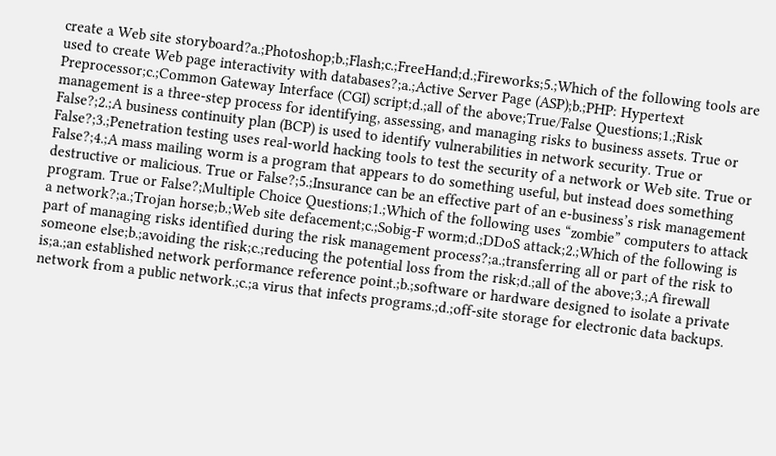create a Web site storyboard?a.;Photoshop;b.;Flash;c.;FreeHand;d.;Fireworks;5.;Which of the following tools are used to create Web page interactivity with databases?;a.;Active Server Page (ASP);b.;PHP: Hypertext Preprocessor;c.;Common Gateway Interface (CGI) script;d.;all of the above;True/False Questions;1.;Risk management is a three-step process for identifying, assessing, and managing risks to business assets. True or False?;2.;A business continuity plan (BCP) is used to identify vulnerabilities in network security. True or False?;3.;Penetration testing uses real-world hacking tools to test the security of a network or Web site. True or False?;4.;A mass mailing worm is a program that appears to do something useful, but instead does something destructive or malicious. True or False?;5.;Insurance can be an effective part of an e-business’s risk management program. True or False?;Multiple Choice Questions;1.;Which of the following uses “zombie” computers to attack a network?;a.;Trojan horse;b.;Web site defacement;c.;Sobig-F worm;d.;DDoS attack;2.;Which of the following is part of managing risks identified during the risk management process?;a.;transferring all or part of the risk to someone else;b.;avoiding the risk;c.;reducing the potential loss from the risk;d.;all of the above;3.;A firewall is;a.;an established network performance reference point.;b.;software or hardware designed to isolate a private network from a public network.;c.;a virus that infects programs.;d.;off-site storage for electronic data backups.